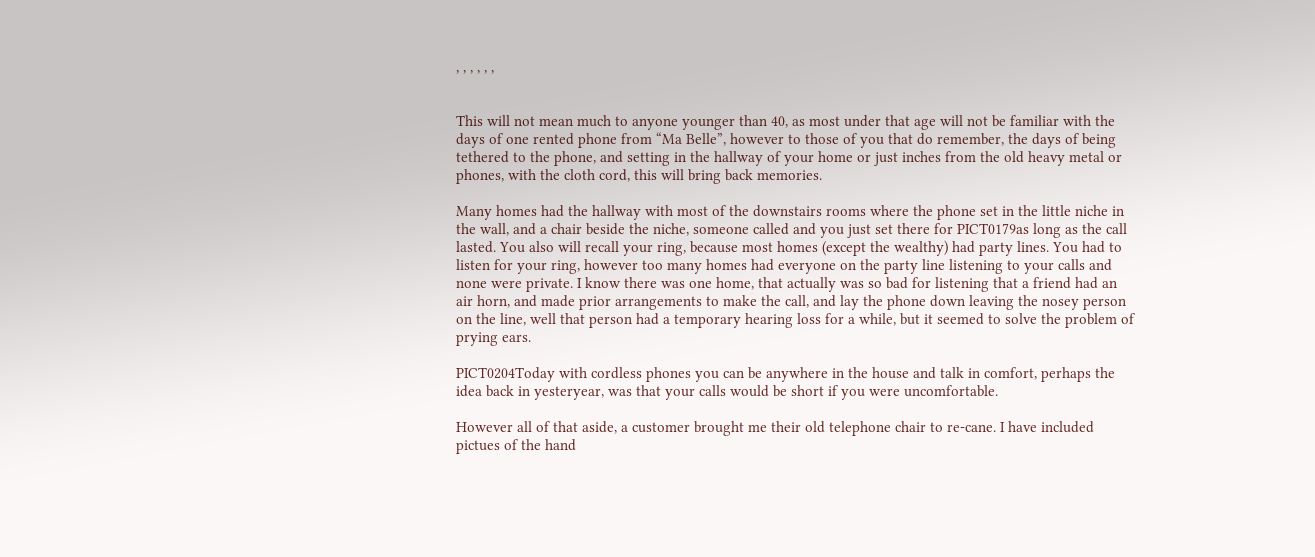, , , , , ,


This will not mean much to anyone younger than 40, as most under that age will not be familiar with the days of one rented phone from “Ma Belle”, however to those of you that do remember, the days of being tethered to the phone, and setting in the hallway of your home or just inches from the old heavy metal or  phones, with the cloth cord, this will bring back memories.

Many homes had the hallway with most of the downstairs rooms where the phone set in the little niche in the wall, and a chair beside the niche, someone called and you just set there for PICT0179as long as the call lasted. You also will recall your ring, because most homes (except the wealthy) had party lines. You had to listen for your ring, however too many homes had everyone on the party line listening to your calls and none were private. I know there was one home, that actually was so bad for listening that a friend had an air horn, and made prior arrangements to make the call, and lay the phone down leaving the nosey person on the line, well that person had a temporary hearing loss for a while, but it seemed to solve the problem of prying ears.

PICT0204Today with cordless phones you can be anywhere in the house and talk in comfort, perhaps the idea back in yesteryear, was that your calls would be short if you were uncomfortable.

However all of that aside, a customer brought me their old telephone chair to re-cane. I have included pictues of the hand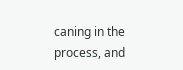caning in the process, and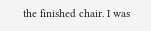the finished chair. I was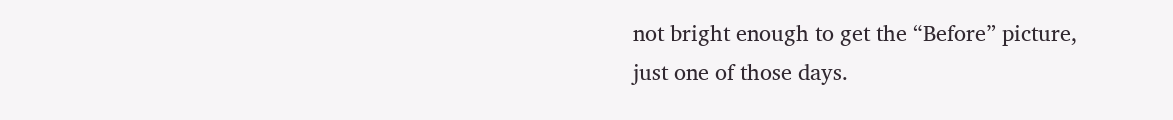not bright enough to get the “Before” picture, just one of those days.